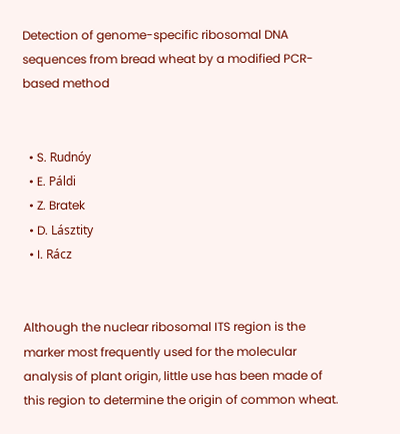Detection of genome-specific ribosomal DNA sequences from bread wheat by a modified PCR-based method


  • S. Rudnóy
  • E. Páldi
  • Z. Bratek
  • D. Lásztity
  • I. Rácz


Although the nuclear ribosomal ITS region is the marker most frequently used for the molecular analysis of plant origin, little use has been made of this region to determine the origin of common wheat.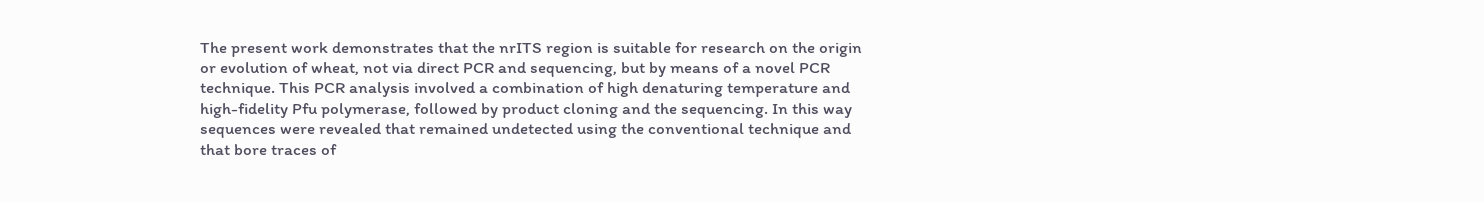The present work demonstrates that the nrITS region is suitable for research on the origin or evolution of wheat, not via direct PCR and sequencing, but by means of a novel PCR technique. This PCR analysis involved a combination of high denaturing temperature and high-fidelity Pfu polymerase, followed by product cloning and the sequencing. In this way sequences were revealed that remained undetected using the conventional technique and that bore traces of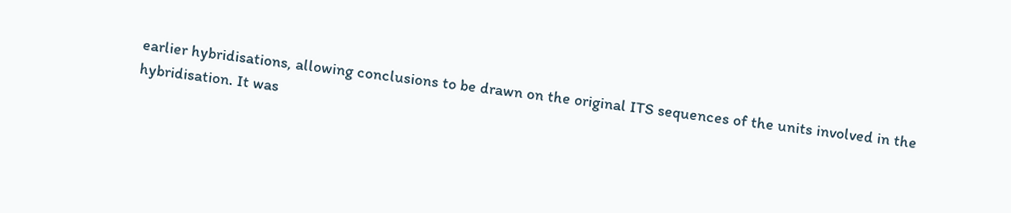earlier hybridisations, allowing conclusions to be drawn on the original ITS sequences of the units involved in the hybridisation. It was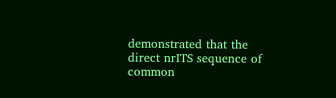demonstrated that the direct nrITS sequence of common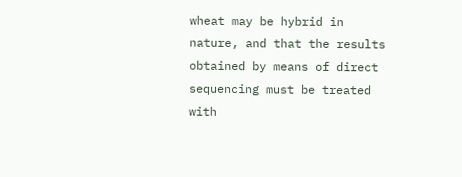wheat may be hybrid in nature, and that the results obtained by means of direct sequencing must be treated with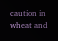caution in wheat and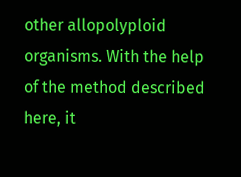other allopolyploid organisms. With the help of the method described here, it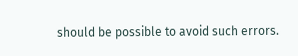should be possible to avoid such errors.